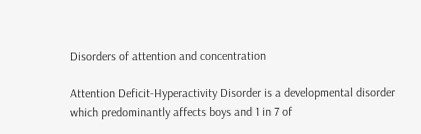Disorders of attention and concentration

Attention Deficit-Hyperactivity Disorder is a developmental disorder which predominantly affects boys and 1 in 7 of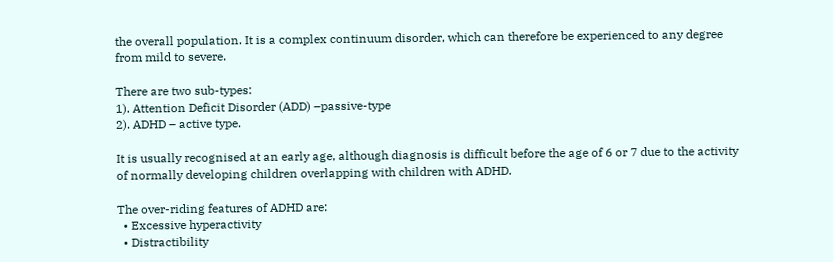the overall population. It is a complex continuum disorder, which can therefore be experienced to any degree from mild to severe.

There are two sub-types:
1). Attention Deficit Disorder (ADD) –passive-type
2). ADHD – active type.

It is usually recognised at an early age, although diagnosis is difficult before the age of 6 or 7 due to the activity of normally developing children overlapping with children with ADHD.

The over-riding features of ADHD are:
  • Excessive hyperactivity
  • Distractibility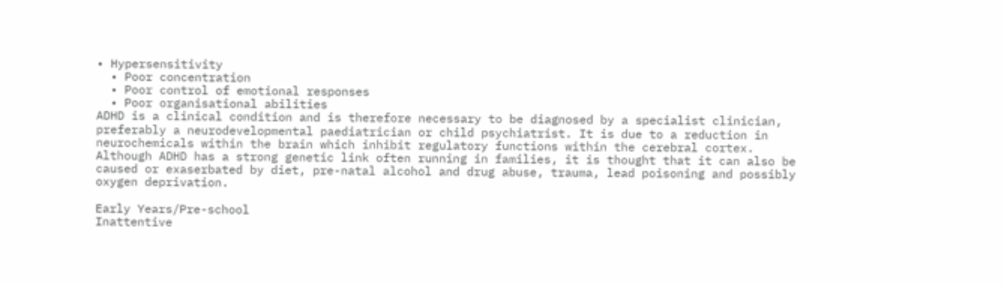• Hypersensitivity
  • Poor concentration
  • Poor control of emotional responses
  • Poor organisational abilities
ADHD is a clinical condition and is therefore necessary to be diagnosed by a specialist clinician, preferably a neurodevelopmental paediatrician or child psychiatrist. It is due to a reduction in neurochemicals within the brain which inhibit regulatory functions within the cerebral cortex. Although ADHD has a strong genetic link often running in families, it is thought that it can also be caused or exaserbated by diet, pre-natal alcohol and drug abuse, trauma, lead poisoning and possibly oxygen deprivation.

Early Years/Pre-school
Inattentive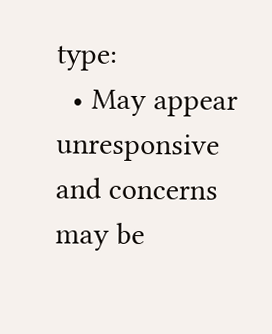type:
  • May appear unresponsive and concerns may be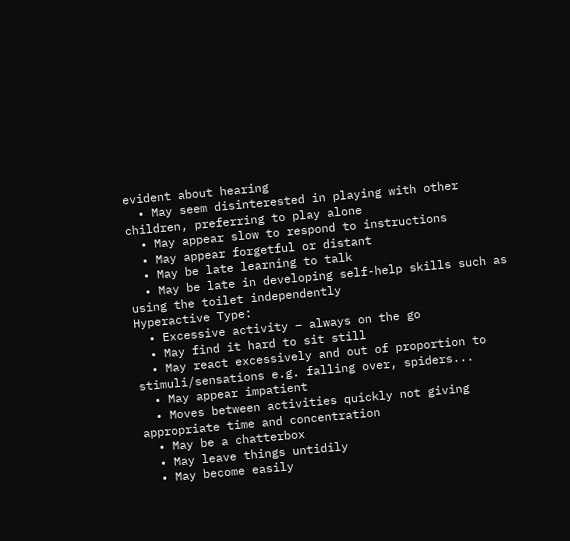evident about hearing
  • May seem disinterested in playing with other children, preferring to play alone
  • May appear slow to respond to instructions
  • May appear forgetful or distant
  • May be late learning to talk
  • May be late in developing self-help skills such as using the toilet independently
Hyperactive Type:
  • Excessive activity – always on the go
  • May find it hard to sit still
  • May react excessively and out of proportion to stimuli/sensations e.g. falling over, spiders...
  • May appear impatient
  • Moves between activities quickly not giving appropriate time and concentration
  • May be a chatterbox
  • May leave things untidily
  • May become easily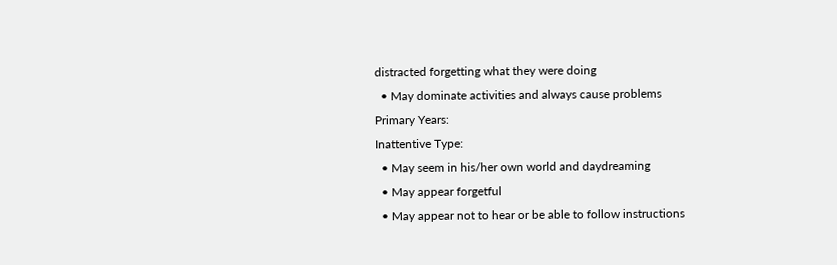distracted forgetting what they were doing
  • May dominate activities and always cause problems
Primary Years:
Inattentive Type:
  • May seem in his/her own world and daydreaming
  • May appear forgetful
  • May appear not to hear or be able to follow instructions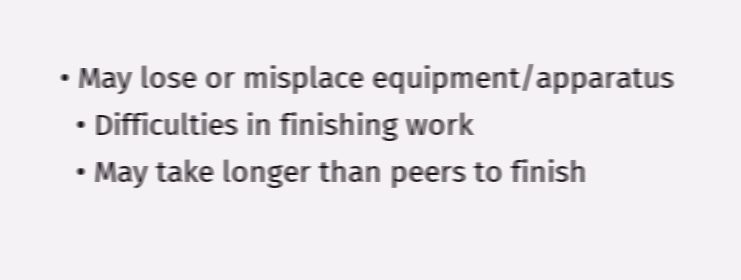• May lose or misplace equipment/apparatus
  • Difficulties in finishing work
  • May take longer than peers to finish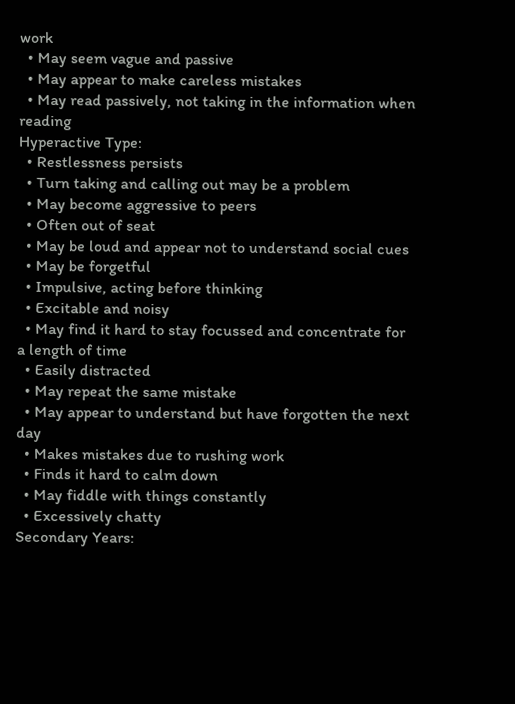work
  • May seem vague and passive
  • May appear to make careless mistakes
  • May read passively, not taking in the information when reading
Hyperactive Type:
  • Restlessness persists
  • Turn taking and calling out may be a problem
  • May become aggressive to peers
  • Often out of seat
  • May be loud and appear not to understand social cues
  • May be forgetful
  • Impulsive, acting before thinking
  • Excitable and noisy
  • May find it hard to stay focussed and concentrate for a length of time
  • Easily distracted
  • May repeat the same mistake
  • May appear to understand but have forgotten the next day
  • Makes mistakes due to rushing work
  • Finds it hard to calm down
  • May fiddle with things constantly
  • Excessively chatty
Secondary Years: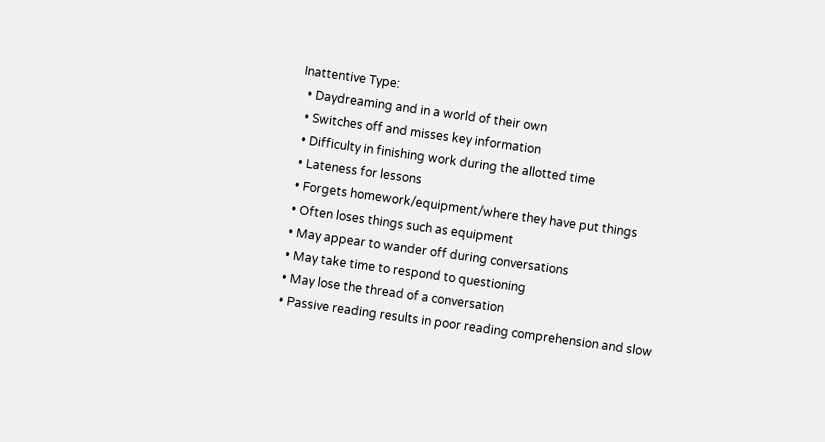Inattentive Type:
  • Daydreaming and in a world of their own
  • Switches off and misses key information
  • Difficulty in finishing work during the allotted time
  • Lateness for lessons
  • Forgets homework/equipment/where they have put things
  • Often loses things such as equipment
  • May appear to wander off during conversations
  • May take time to respond to questioning
  • May lose the thread of a conversation
  • Passive reading results in poor reading comprehension and slow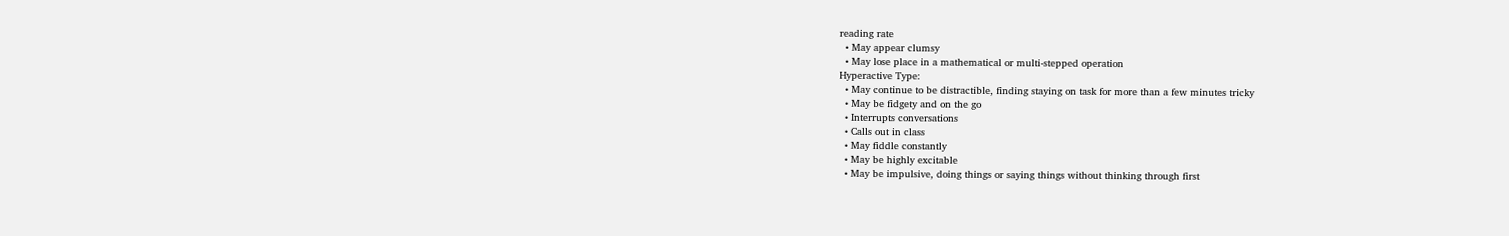reading rate
  • May appear clumsy
  • May lose place in a mathematical or multi-stepped operation
Hyperactive Type:
  • May continue to be distractible, finding staying on task for more than a few minutes tricky
  • May be fidgety and on the go
  • Interrupts conversations
  • Calls out in class
  • May fiddle constantly
  • May be highly excitable
  • May be impulsive, doing things or saying things without thinking through first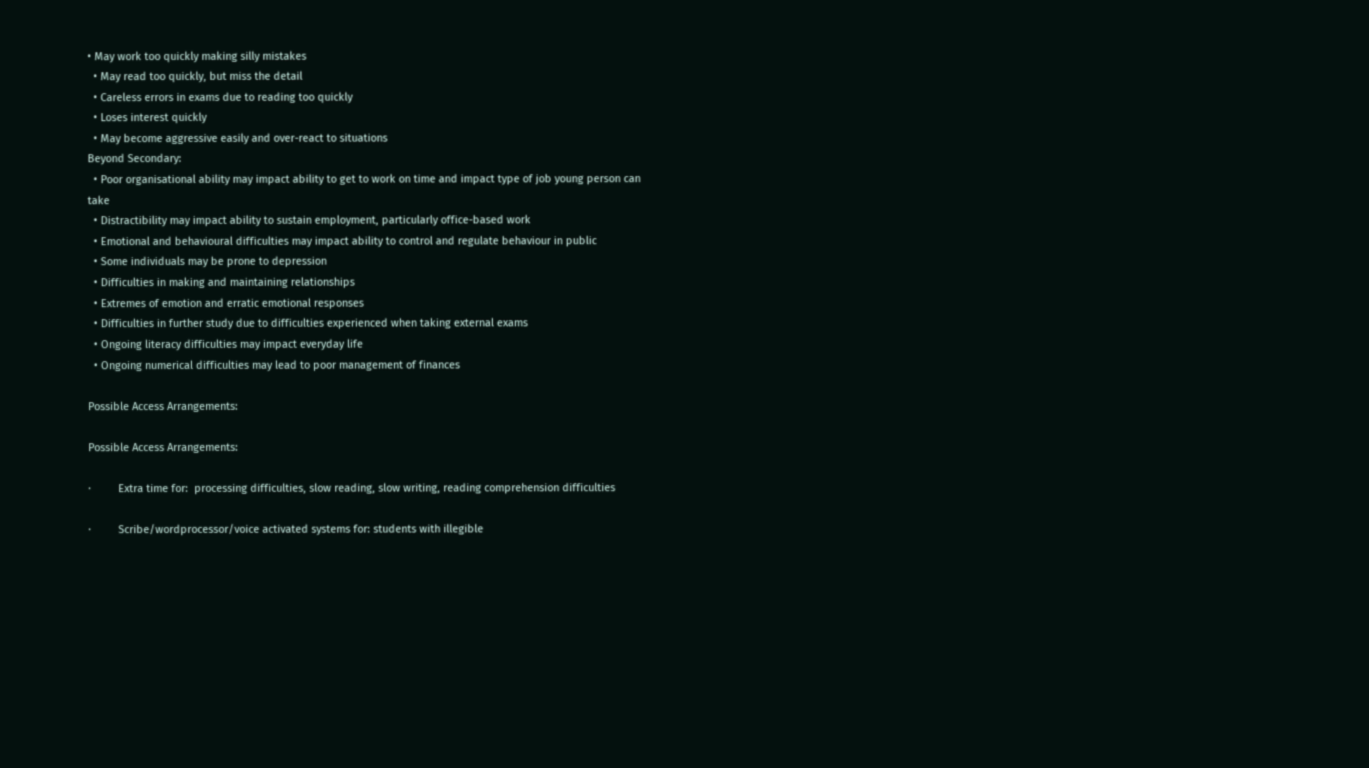• May work too quickly making silly mistakes
  • May read too quickly, but miss the detail
  • Careless errors in exams due to reading too quickly
  • Loses interest quickly
  • May become aggressive easily and over-react to situations
Beyond Secondary:
  • Poor organisational ability may impact ability to get to work on time and impact type of job young person can take
  • Distractibility may impact ability to sustain employment, particularly office-based work
  • Emotional and behavioural difficulties may impact ability to control and regulate behaviour in public
  • Some individuals may be prone to depression
  • Difficulties in making and maintaining relationships
  • Extremes of emotion and erratic emotional responses
  • Difficulties in further study due to difficulties experienced when taking external exams
  • Ongoing literacy difficulties may impact everyday life
  • Ongoing numerical difficulties may lead to poor management of finances

Possible Access Arrangements:

Possible Access Arrangements:

·         Extra time for:  processing difficulties, slow reading, slow writing, reading comprehension difficulties

·         Scribe/wordprocessor/voice activated systems for: students with illegible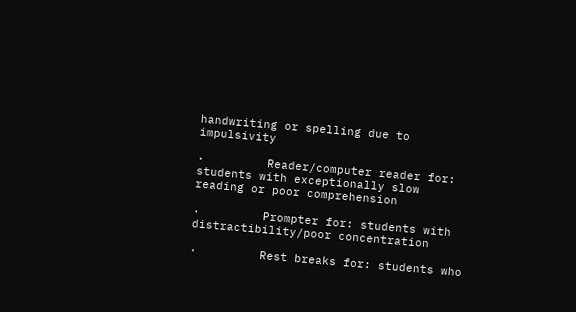handwriting or spelling due to impulsivity

·         Reader/computer reader for: students with exceptionally slow reading or poor comprehension

·         Prompter for: students with distractibility/poor concentration

·         Rest breaks for: students who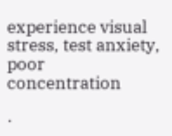experience visual stress, test anxiety, poor concentration

·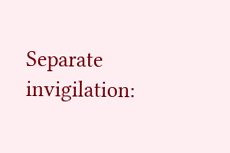Separate invigilation: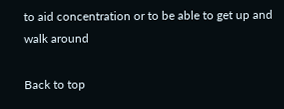to aid concentration or to be able to get up and walk around

Back to top